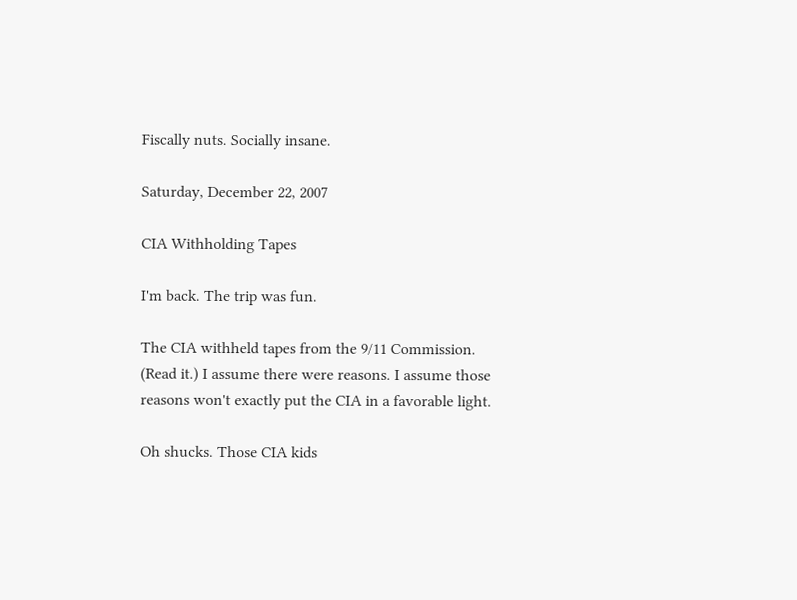Fiscally nuts. Socially insane.

Saturday, December 22, 2007

CIA Withholding Tapes

I'm back. The trip was fun.

The CIA withheld tapes from the 9/11 Commission. (Read it.) I assume there were reasons. I assume those reasons won't exactly put the CIA in a favorable light.

Oh shucks. Those CIA kids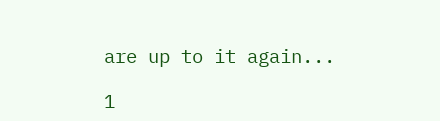are up to it again...

1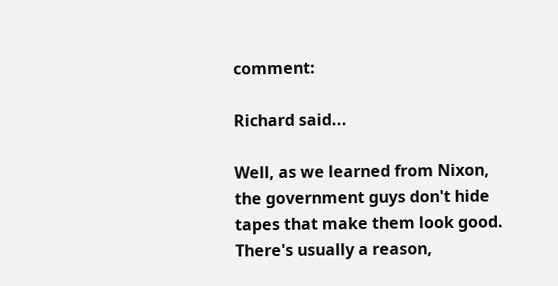comment:

Richard said...

Well, as we learned from Nixon, the government guys don't hide tapes that make them look good. There's usually a reason,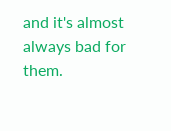and it's almost always bad for them.